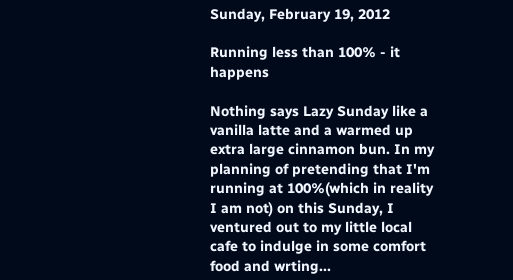Sunday, February 19, 2012

Running less than 100% - it happens

Nothing says Lazy Sunday like a vanilla latte and a warmed up extra large cinnamon bun. In my planning of pretending that I'm running at 100%(which in reality I am not) on this Sunday, I ventured out to my little local cafe to indulge in some comfort food and wrting...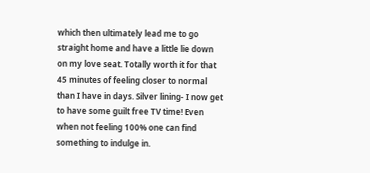which then ultimately lead me to go straight home and have a little lie down on my love seat. Totally worth it for that 45 minutes of feeling closer to normal than I have in days. Silver lining- I now get to have some guilt free TV time! Even when not feeling 100% one can find something to indulge in.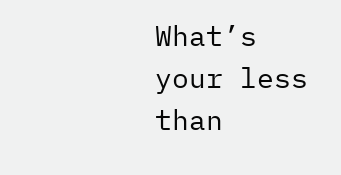What’s your less than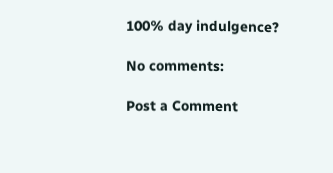100% day indulgence?

No comments:

Post a Comment